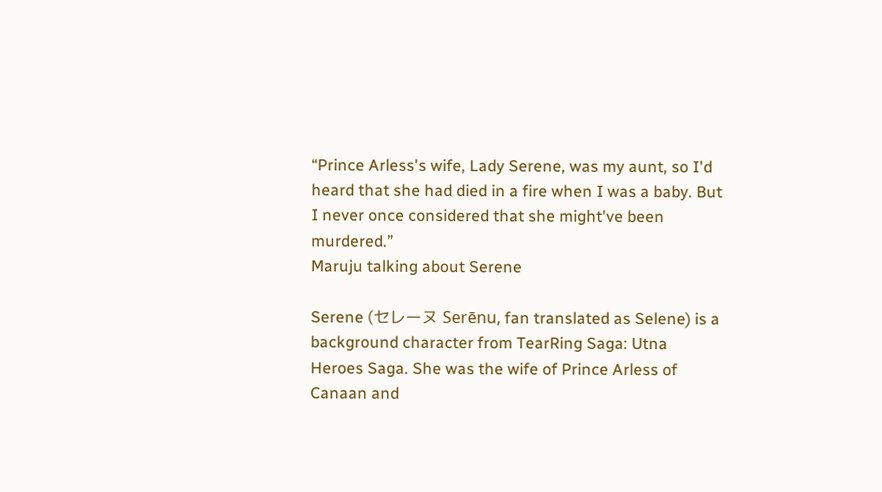“Prince Arless's wife, Lady Serene, was my aunt, so I'd heard that she had died in a fire when I was a baby. But I never once considered that she might've been murdered.”
Maruju talking about Serene

Serene (セレーヌ Serēnu, fan translated as Selene) is a background character from TearRing Saga: Utna Heroes Saga. She was the wife of Prince Arless of Canaan and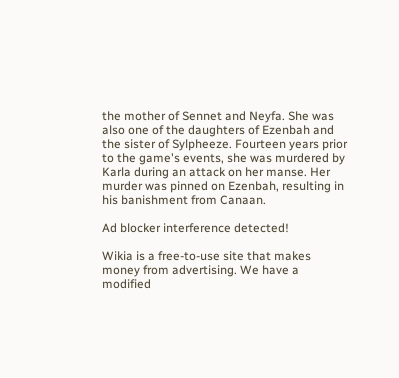the mother of Sennet and Neyfa. She was also one of the daughters of Ezenbah and the sister of Sylpheeze. Fourteen years prior to the game's events, she was murdered by Karla during an attack on her manse. Her murder was pinned on Ezenbah, resulting in his banishment from Canaan.

Ad blocker interference detected!

Wikia is a free-to-use site that makes money from advertising. We have a modified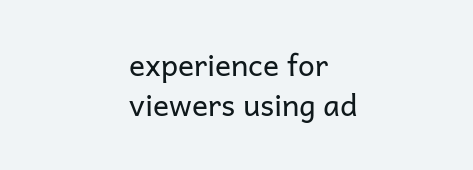experience for viewers using ad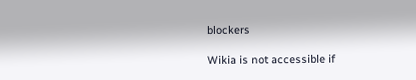blockers

Wikia is not accessible if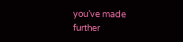you’ve made further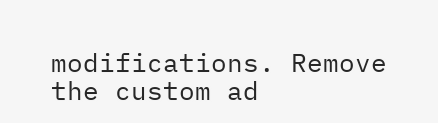modifications. Remove the custom ad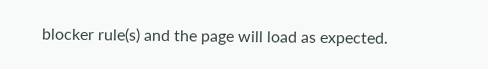blocker rule(s) and the page will load as expected.